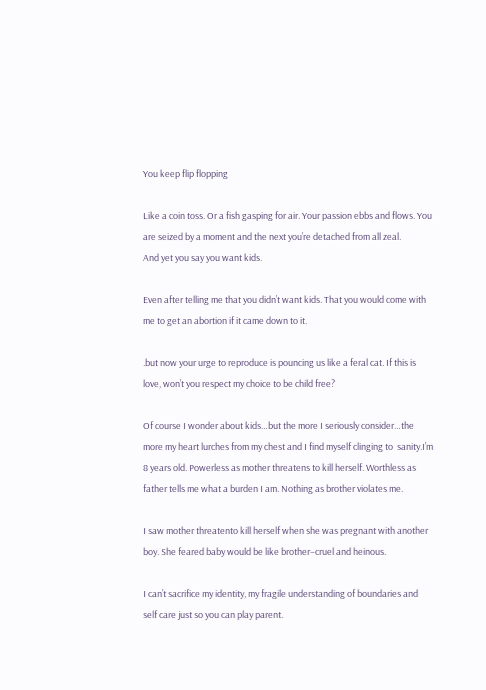You keep flip flopping

Like a coin toss. Or a fish gasping for air. Your passion ebbs and flows. You are seized by a moment and the next you’re detached from all zeal.
And yet you say you want kids.

Even after telling me that you didn’t want kids. That you would come with me to get an abortion if it came down to it.

.but now your urge to reproduce is pouncing us like a feral cat. If this is love, won’t you respect my choice to be child free?

Of course I wonder about kids…but the more I seriously consider…the more my heart lurches from my chest and I find myself clinging to  sanity.I’m 8 years old. Powerless as mother threatens to kill herself. Worthless as father tells me what a burden I am. Nothing as brother violates me.

I saw mother threatento kill herself when she was pregnant with another boy. She feared baby would be like brother–cruel and heinous.

I can’t sacrifice my identity, my fragile understanding of boundaries and self care just so you can play parent.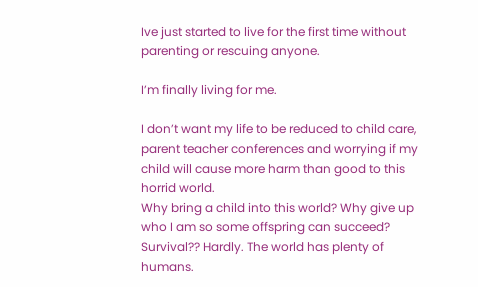Ive just started to live for the first time without parenting or rescuing anyone.

I’m finally living for me.

I don’t want my life to be reduced to child care, parent teacher conferences and worrying if my child will cause more harm than good to this horrid world.
Why bring a child into this world? Why give up who I am so some offspring can succeed? Survival?? Hardly. The world has plenty of humans.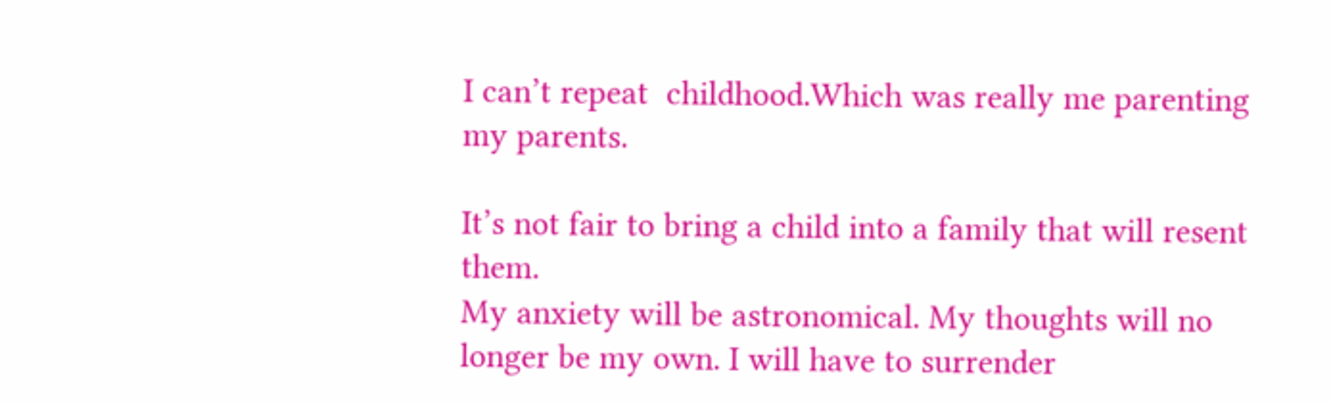I can’t repeat  childhood.Which was really me parenting my parents.

It’s not fair to bring a child into a family that will resent them.
My anxiety will be astronomical. My thoughts will no longer be my own. I will have to surrender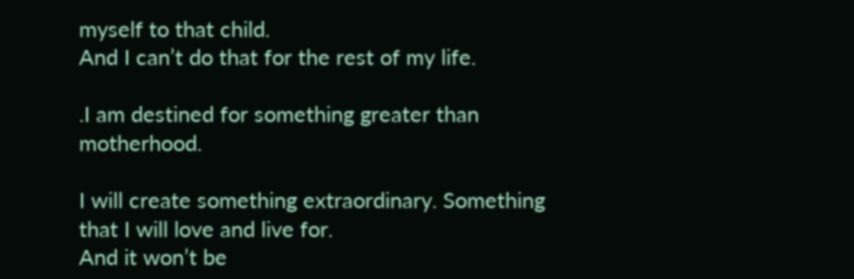myself to that child.
And I can’t do that for the rest of my life.

.I am destined for something greater than motherhood.

I will create something extraordinary. Something that I will love and live for.
And it won’t be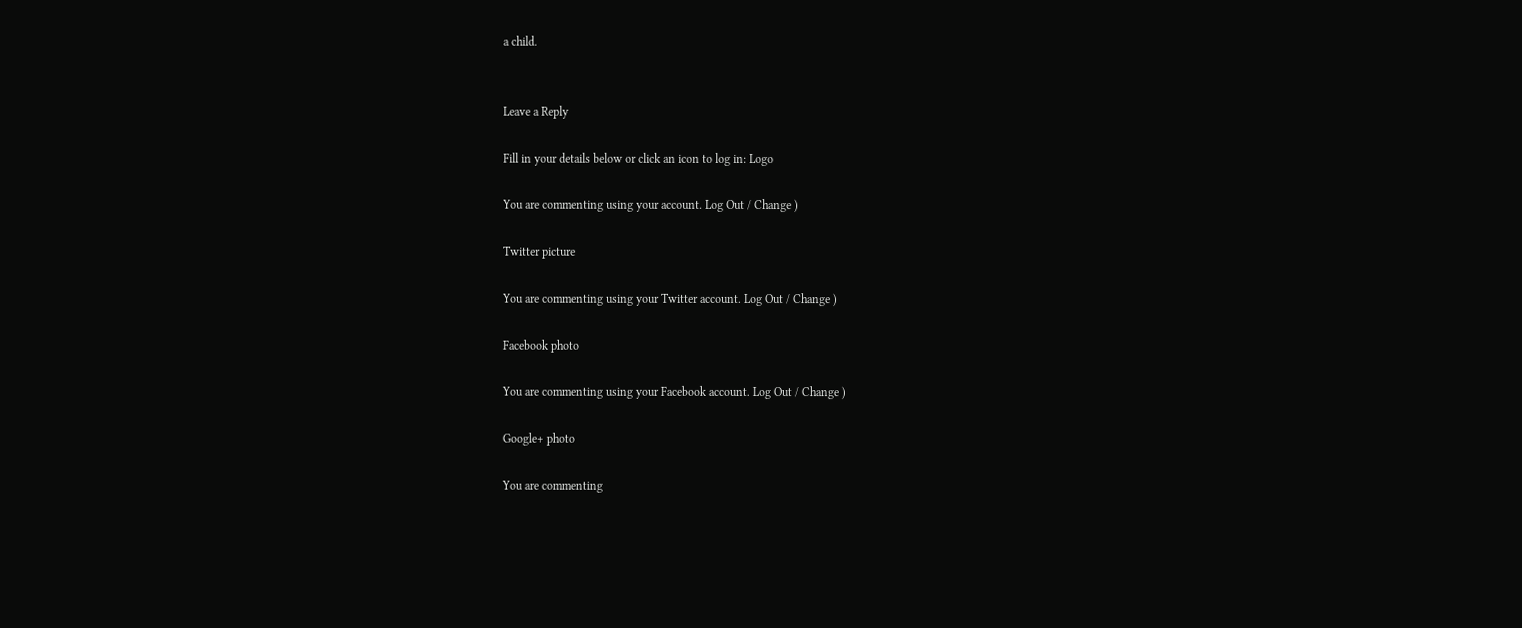a child.


Leave a Reply

Fill in your details below or click an icon to log in: Logo

You are commenting using your account. Log Out / Change )

Twitter picture

You are commenting using your Twitter account. Log Out / Change )

Facebook photo

You are commenting using your Facebook account. Log Out / Change )

Google+ photo

You are commenting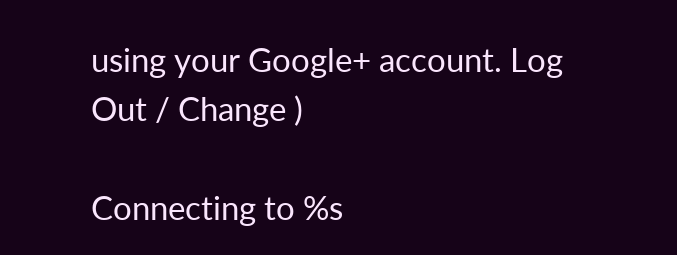using your Google+ account. Log Out / Change )

Connecting to %s